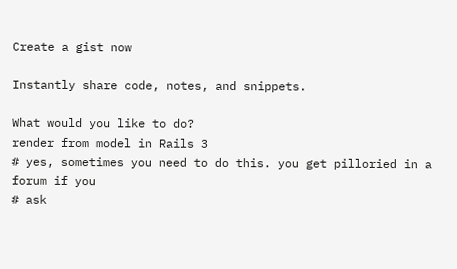Create a gist now

Instantly share code, notes, and snippets.

What would you like to do?
render from model in Rails 3
# yes, sometimes you need to do this. you get pilloried in a forum if you
# ask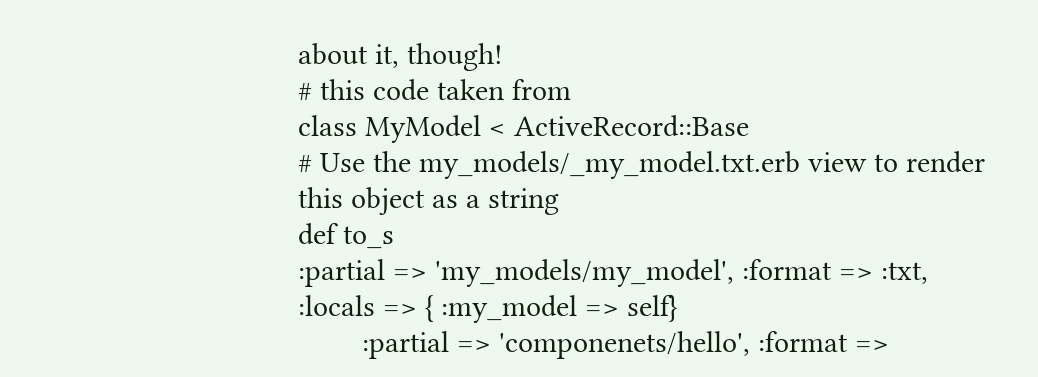about it, though!
# this code taken from
class MyModel < ActiveRecord::Base
# Use the my_models/_my_model.txt.erb view to render this object as a string
def to_s
:partial => 'my_models/my_model', :format => :txt,
:locals => { :my_model => self}
        :partial => 'componenets/hello', :format =>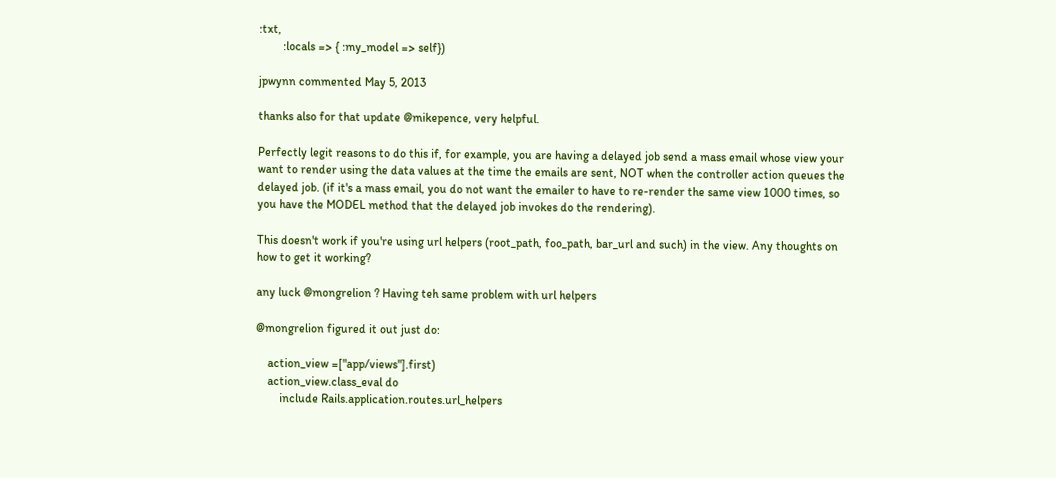:txt,
        :locals => { :my_model => self})

jpwynn commented May 5, 2013

thanks also for that update @mikepence, very helpful.

Perfectly legit reasons to do this if, for example, you are having a delayed job send a mass email whose view your want to render using the data values at the time the emails are sent, NOT when the controller action queues the delayed job. (if it's a mass email, you do not want the emailer to have to re-render the same view 1000 times, so you have the MODEL method that the delayed job invokes do the rendering).

This doesn't work if you're using url helpers (root_path, foo_path, bar_url and such) in the view. Any thoughts on how to get it working?

any luck @mongrelion ? Having teh same problem with url helpers

@mongrelion figured it out just do:

    action_view =["app/views"].first)
    action_view.class_eval do
        include Rails.application.routes.url_helpers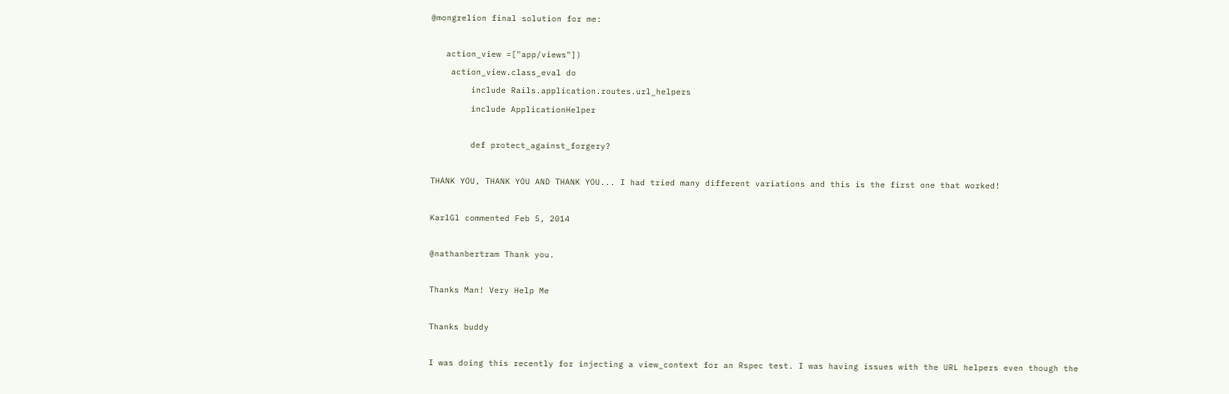@mongrelion final solution for me:

   action_view =["app/views"])
    action_view.class_eval do
        include Rails.application.routes.url_helpers
        include ApplicationHelper

        def protect_against_forgery?

THANK YOU, THANK YOU AND THANK YOU... I had tried many different variations and this is the first one that worked!

KarlGl commented Feb 5, 2014

@nathanbertram Thank you.

Thanks Man! Very Help Me

Thanks buddy

I was doing this recently for injecting a view_context for an Rspec test. I was having issues with the URL helpers even though the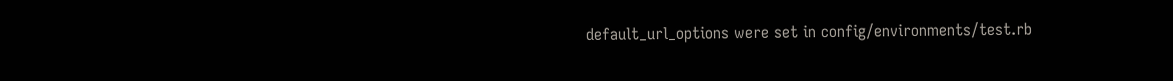default_url_options were set in config/environments/test.rb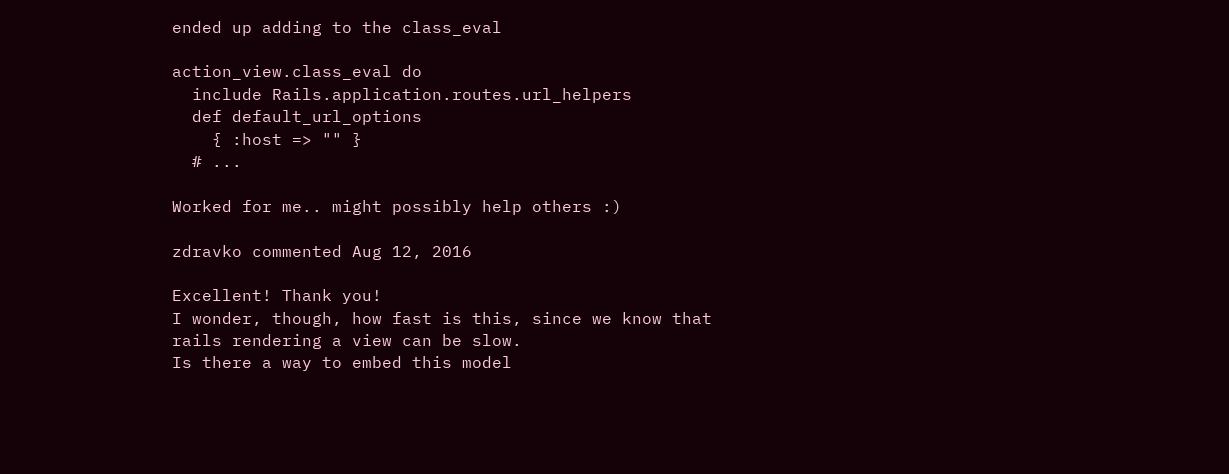ended up adding to the class_eval

action_view.class_eval do
  include Rails.application.routes.url_helpers
  def default_url_options
    { :host => "" }
  # ...

Worked for me.. might possibly help others :)

zdravko commented Aug 12, 2016

Excellent! Thank you!
I wonder, though, how fast is this, since we know that rails rendering a view can be slow.
Is there a way to embed this model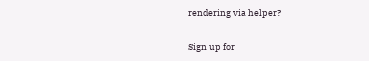rendering via helper?

Sign up for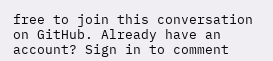free to join this conversation on GitHub. Already have an account? Sign in to comment